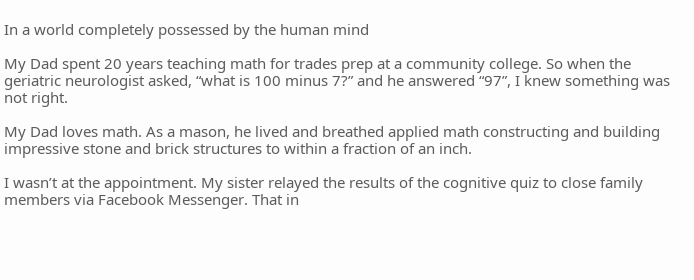In a world completely possessed by the human mind

My Dad spent 20 years teaching math for trades prep at a community college. So when the geriatric neurologist asked, “what is 100 minus 7?” and he answered “97”, I knew something was not right.

My Dad loves math. As a mason, he lived and breathed applied math constructing and building impressive stone and brick structures to within a fraction of an inch.

I wasn’t at the appointment. My sister relayed the results of the cognitive quiz to close family members via Facebook Messenger. That in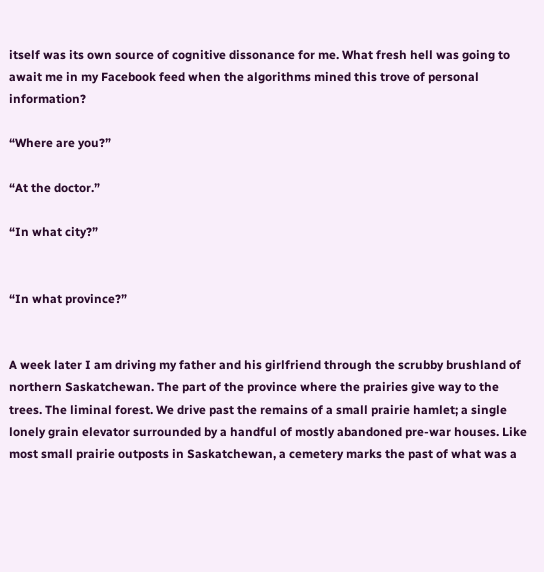itself was its own source of cognitive dissonance for me. What fresh hell was going to await me in my Facebook feed when the algorithms mined this trove of personal information?

“Where are you?”

“At the doctor.”

“In what city?”


“In what province?”


A week later I am driving my father and his girlfriend through the scrubby brushland of northern Saskatchewan. The part of the province where the prairies give way to the trees. The liminal forest. We drive past the remains of a small prairie hamlet; a single lonely grain elevator surrounded by a handful of mostly abandoned pre-war houses. Like most small prairie outposts in Saskatchewan, a cemetery marks the past of what was a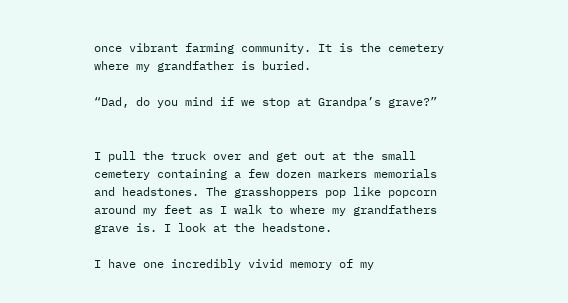once vibrant farming community. It is the cemetery where my grandfather is buried.

“Dad, do you mind if we stop at Grandpa’s grave?”


I pull the truck over and get out at the small cemetery containing a few dozen markers memorials and headstones. The grasshoppers pop like popcorn around my feet as I walk to where my grandfathers grave is. I look at the headstone.

I have one incredibly vivid memory of my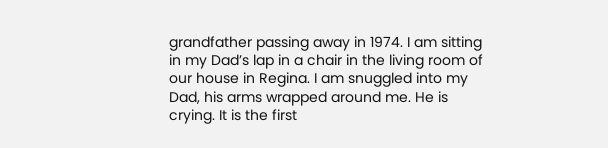grandfather passing away in 1974. I am sitting in my Dad’s lap in a chair in the living room of our house in Regina. I am snuggled into my Dad, his arms wrapped around me. He is crying. It is the first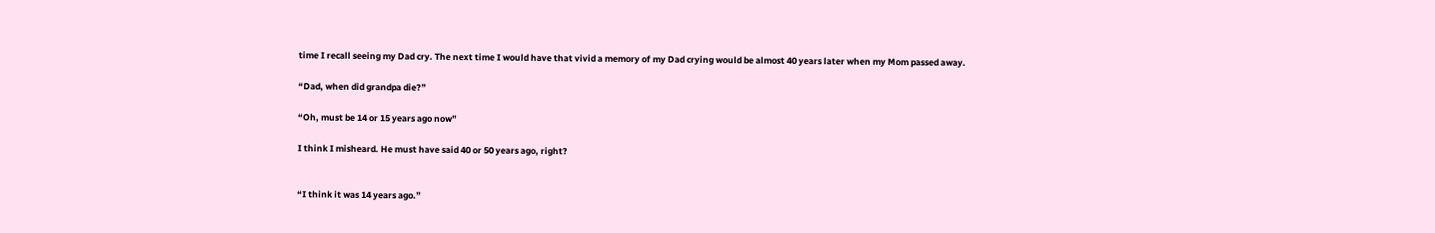time I recall seeing my Dad cry. The next time I would have that vivid a memory of my Dad crying would be almost 40 years later when my Mom passed away.

“Dad, when did grandpa die?”

“Oh, must be 14 or 15 years ago now”

I think I misheard. He must have said 40 or 50 years ago, right?


“I think it was 14 years ago.”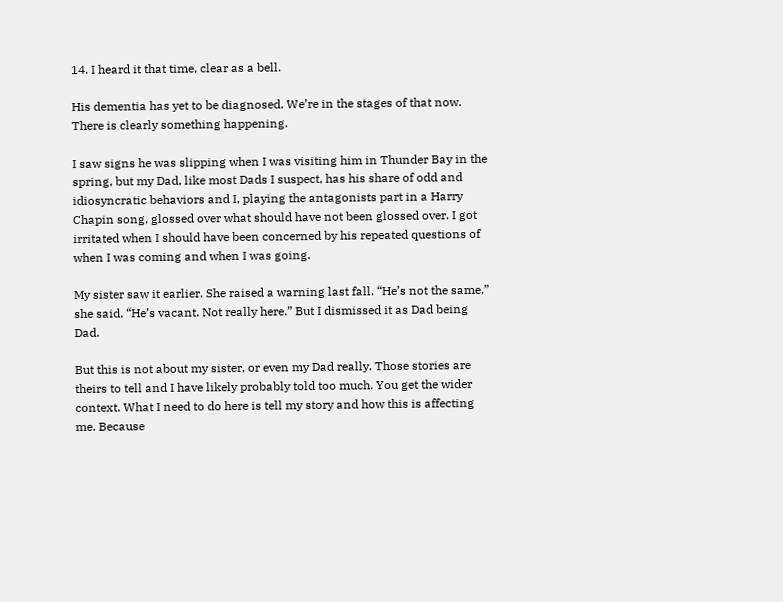14. I heard it that time, clear as a bell.

His dementia has yet to be diagnosed. We’re in the stages of that now. There is clearly something happening.

I saw signs he was slipping when I was visiting him in Thunder Bay in the spring, but my Dad, like most Dads I suspect, has his share of odd and idiosyncratic behaviors and I, playing the antagonists part in a Harry Chapin song, glossed over what should have not been glossed over. I got irritated when I should have been concerned by his repeated questions of when I was coming and when I was going.

My sister saw it earlier. She raised a warning last fall. “He’s not the same,” she said. “He’s vacant. Not really here.” But I dismissed it as Dad being Dad.

But this is not about my sister, or even my Dad really. Those stories are theirs to tell and I have likely probably told too much. You get the wider context. What I need to do here is tell my story and how this is affecting me. Because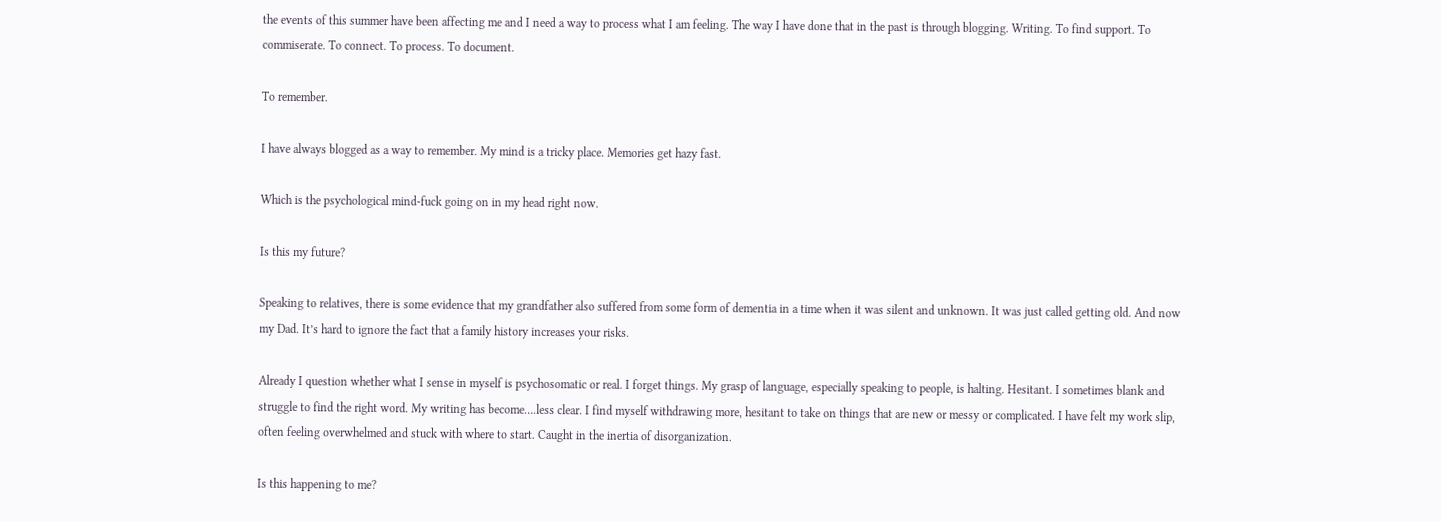the events of this summer have been affecting me and I need a way to process what I am feeling. The way I have done that in the past is through blogging. Writing. To find support. To commiserate. To connect. To process. To document.

To remember.

I have always blogged as a way to remember. My mind is a tricky place. Memories get hazy fast.

Which is the psychological mind-fuck going on in my head right now.

Is this my future?

Speaking to relatives, there is some evidence that my grandfather also suffered from some form of dementia in a time when it was silent and unknown. It was just called getting old. And now my Dad. It’s hard to ignore the fact that a family history increases your risks.

Already I question whether what I sense in myself is psychosomatic or real. I forget things. My grasp of language, especially speaking to people, is halting. Hesitant. I sometimes blank and struggle to find the right word. My writing has become….less clear. I find myself withdrawing more, hesitant to take on things that are new or messy or complicated. I have felt my work slip, often feeling overwhelmed and stuck with where to start. Caught in the inertia of disorganization.

Is this happening to me?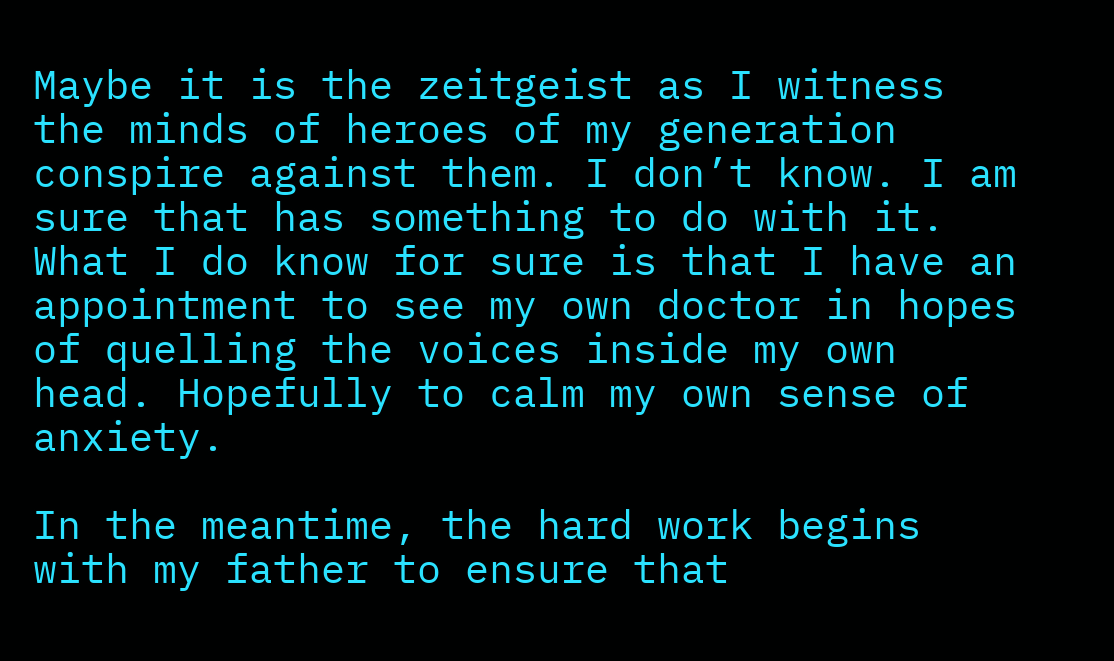Maybe it is the zeitgeist as I witness the minds of heroes of my generation conspire against them. I don’t know. I am sure that has something to do with it. What I do know for sure is that I have an appointment to see my own doctor in hopes of quelling the voices inside my own head. Hopefully to calm my own sense of anxiety.

In the meantime, the hard work begins with my father to ensure that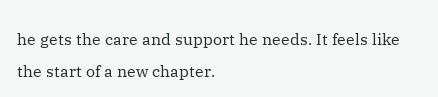he gets the care and support he needs. It feels like the start of a new chapter.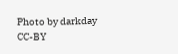Photo by darkday CC-BY